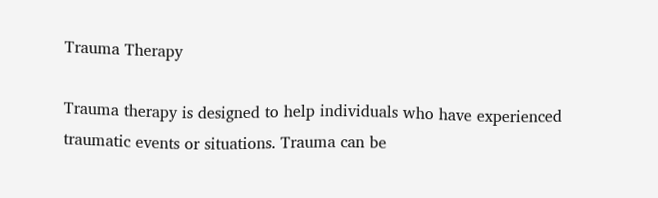Trauma Therapy

Trauma therapy is designed to help individuals who have experienced traumatic events or situations. Trauma can be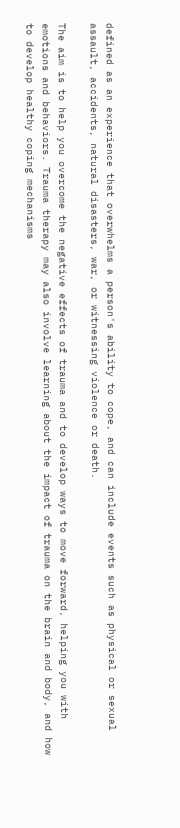defined as an experience that overwhelms a person's ability to cope, and can include events such as physical or sexual assault, accidents, natural disasters, war, or witnessing violence or death.

The aim is to help you overcome the negative effects of trauma and to develop ways to move forward, helping you with emotions and behaviors. Trauma therapy may also involve learning about the impact of trauma on the brain and body, and how to develop healthy coping mechanisms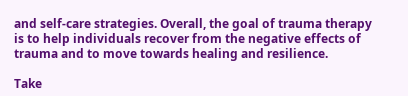and self-care strategies. Overall, the goal of trauma therapy is to help individuals recover from the negative effects of trauma and to move towards healing and resilience.

Take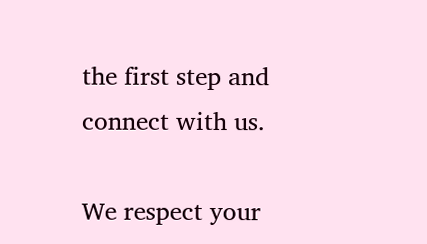the first step and connect with us.

We respect your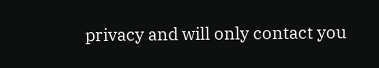privacy and will only contact you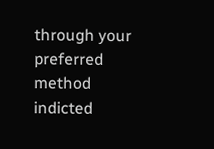through your preferred method indicted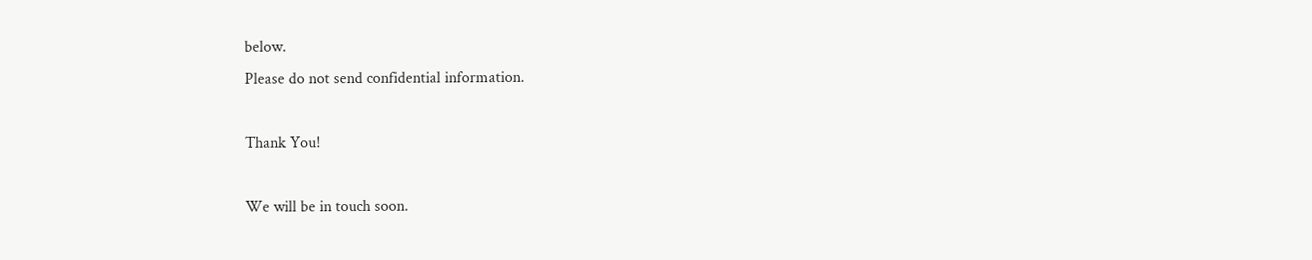below.
Please do not send confidential information.

Thank You!

We will be in touch soon.